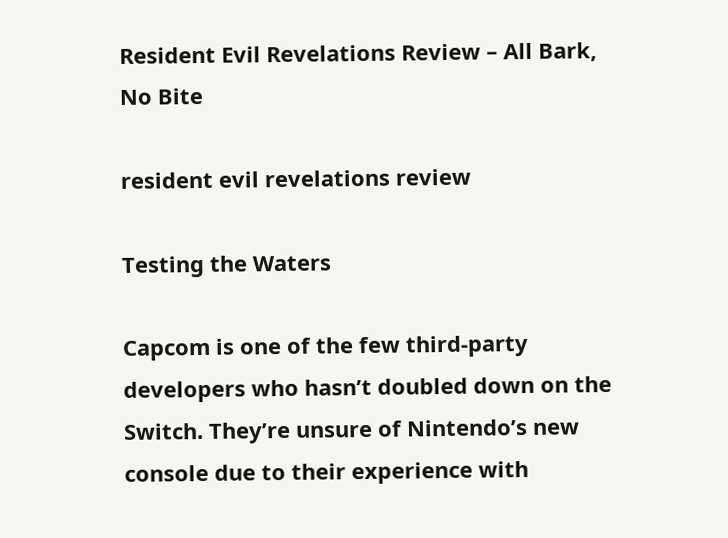Resident Evil Revelations Review – All Bark, No Bite

resident evil revelations review

Testing the Waters

Capcom is one of the few third-party developers who hasn’t doubled down on the Switch. They’re unsure of Nintendo’s new console due to their experience with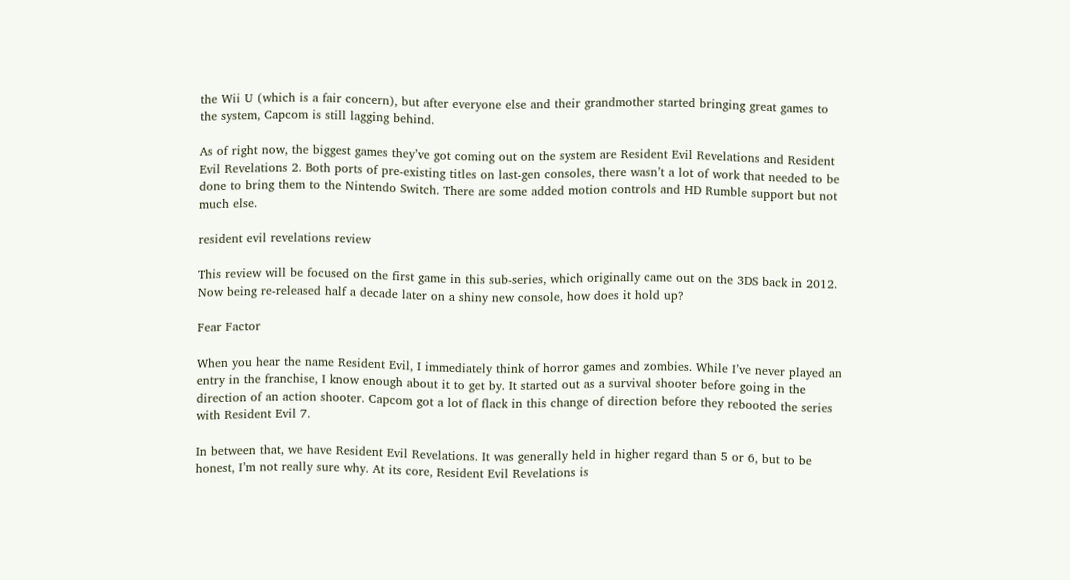the Wii U (which is a fair concern), but after everyone else and their grandmother started bringing great games to the system, Capcom is still lagging behind.

As of right now, the biggest games they’ve got coming out on the system are Resident Evil Revelations and Resident Evil Revelations 2. Both ports of pre-existing titles on last-gen consoles, there wasn’t a lot of work that needed to be done to bring them to the Nintendo Switch. There are some added motion controls and HD Rumble support but not much else.

resident evil revelations review

This review will be focused on the first game in this sub-series, which originally came out on the 3DS back in 2012. Now being re-released half a decade later on a shiny new console, how does it hold up?

Fear Factor

When you hear the name Resident Evil, I immediately think of horror games and zombies. While I’ve never played an entry in the franchise, I know enough about it to get by. It started out as a survival shooter before going in the direction of an action shooter. Capcom got a lot of flack in this change of direction before they rebooted the series with Resident Evil 7.

In between that, we have Resident Evil Revelations. It was generally held in higher regard than 5 or 6, but to be honest, I’m not really sure why. At its core, Resident Evil Revelations is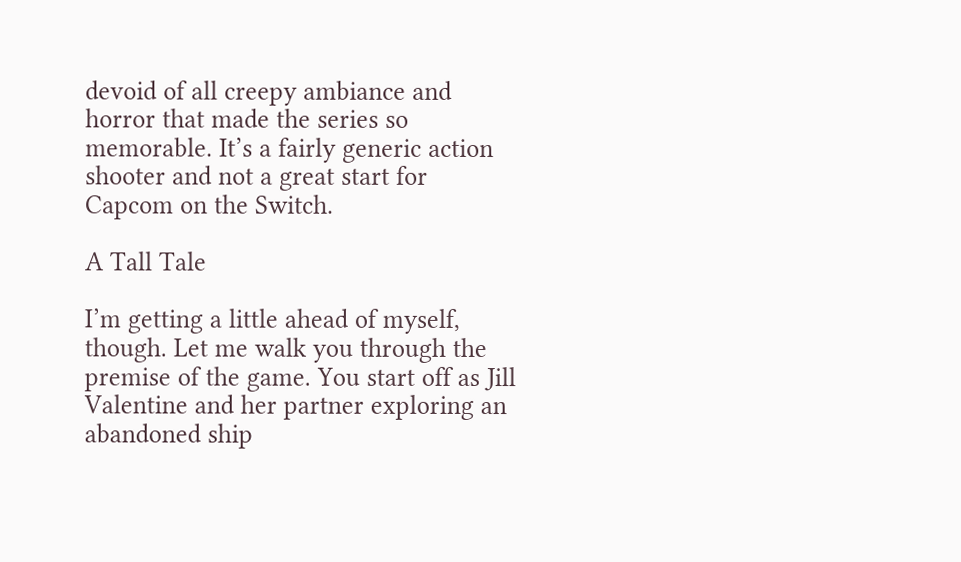devoid of all creepy ambiance and horror that made the series so memorable. It’s a fairly generic action shooter and not a great start for Capcom on the Switch.

A Tall Tale

I’m getting a little ahead of myself, though. Let me walk you through the premise of the game. You start off as Jill Valentine and her partner exploring an abandoned ship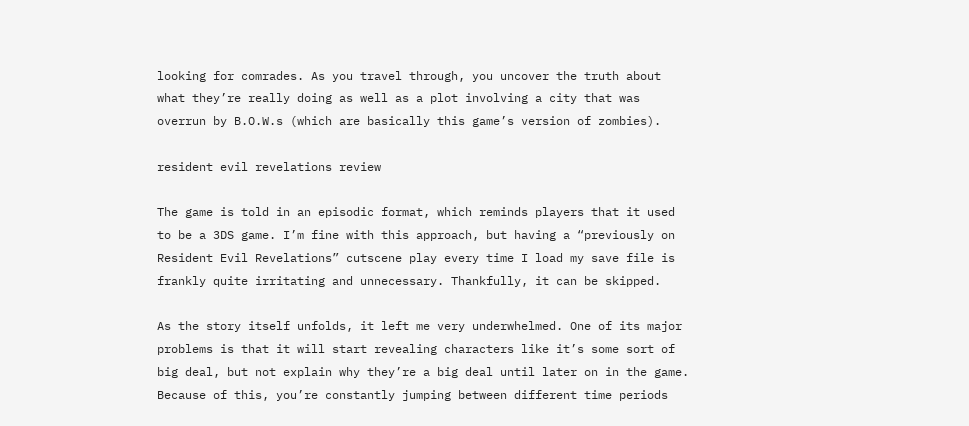looking for comrades. As you travel through, you uncover the truth about what they’re really doing as well as a plot involving a city that was overrun by B.O.W.s (which are basically this game’s version of zombies).

resident evil revelations review

The game is told in an episodic format, which reminds players that it used to be a 3DS game. I’m fine with this approach, but having a “previously on Resident Evil Revelations” cutscene play every time I load my save file is frankly quite irritating and unnecessary. Thankfully, it can be skipped.

As the story itself unfolds, it left me very underwhelmed. One of its major problems is that it will start revealing characters like it’s some sort of big deal, but not explain why they’re a big deal until later on in the game. Because of this, you’re constantly jumping between different time periods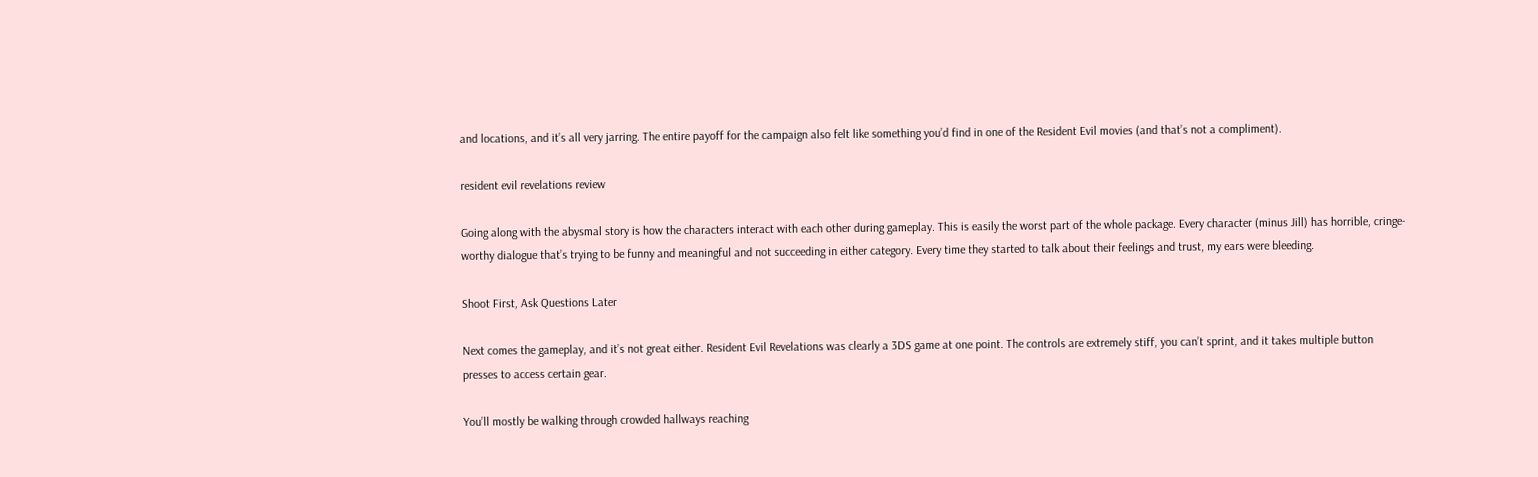and locations, and it’s all very jarring. The entire payoff for the campaign also felt like something you’d find in one of the Resident Evil movies (and that’s not a compliment).

resident evil revelations review

Going along with the abysmal story is how the characters interact with each other during gameplay. This is easily the worst part of the whole package. Every character (minus Jill) has horrible, cringe-worthy dialogue that’s trying to be funny and meaningful and not succeeding in either category. Every time they started to talk about their feelings and trust, my ears were bleeding.

Shoot First, Ask Questions Later

Next comes the gameplay, and it’s not great either. Resident Evil Revelations was clearly a 3DS game at one point. The controls are extremely stiff, you can’t sprint, and it takes multiple button presses to access certain gear.

You’ll mostly be walking through crowded hallways reaching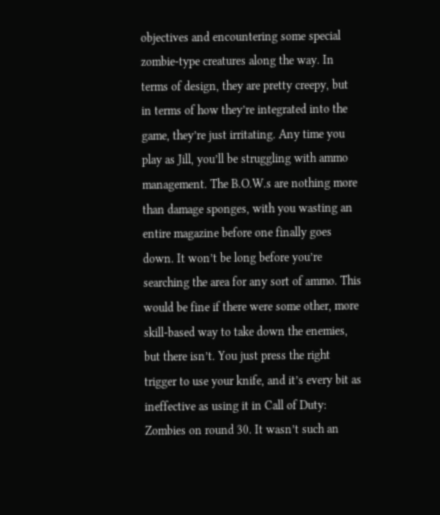objectives and encountering some special zombie-type creatures along the way. In terms of design, they are pretty creepy, but in terms of how they’re integrated into the game, they’re just irritating. Any time you play as Jill, you’ll be struggling with ammo management. The B.O.W.s are nothing more than damage sponges, with you wasting an entire magazine before one finally goes down. It won’t be long before you’re searching the area for any sort of ammo. This would be fine if there were some other, more skill-based way to take down the enemies, but there isn’t. You just press the right trigger to use your knife, and it’s every bit as ineffective as using it in Call of Duty: Zombies on round 30. It wasn’t such an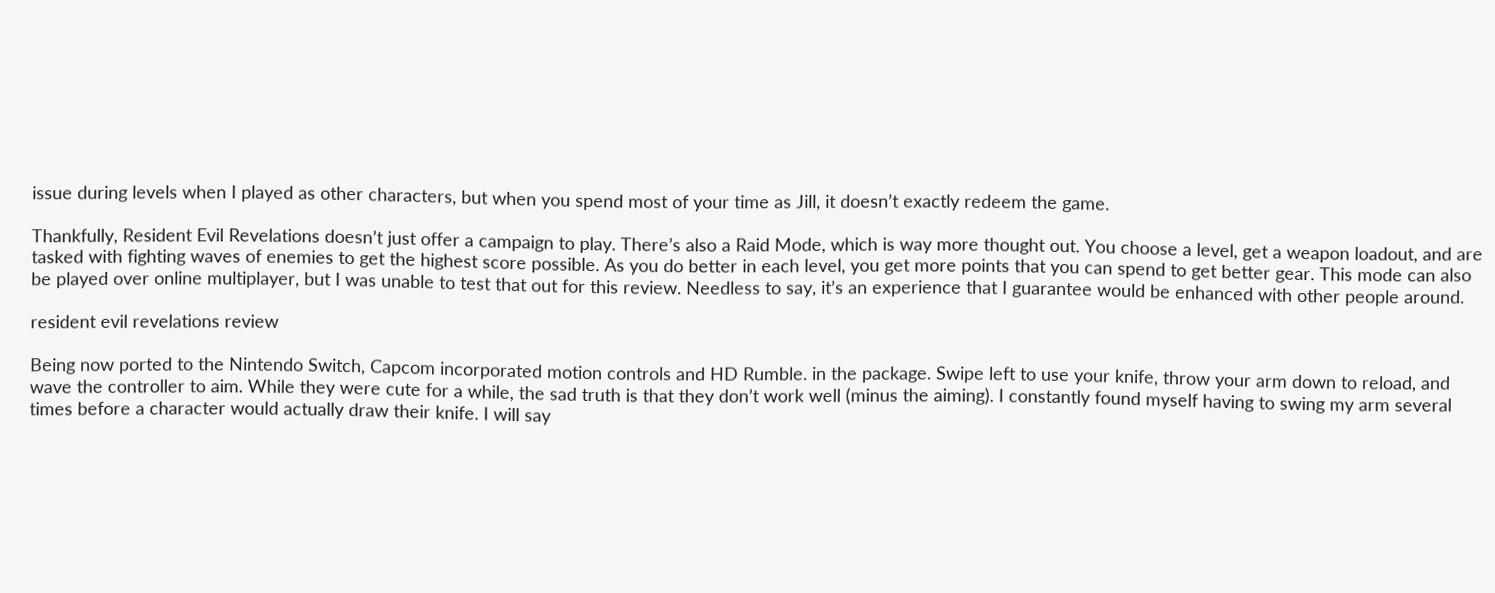issue during levels when I played as other characters, but when you spend most of your time as Jill, it doesn’t exactly redeem the game.

Thankfully, Resident Evil Revelations doesn’t just offer a campaign to play. There’s also a Raid Mode, which is way more thought out. You choose a level, get a weapon loadout, and are tasked with fighting waves of enemies to get the highest score possible. As you do better in each level, you get more points that you can spend to get better gear. This mode can also be played over online multiplayer, but I was unable to test that out for this review. Needless to say, it’s an experience that I guarantee would be enhanced with other people around.

resident evil revelations review

Being now ported to the Nintendo Switch, Capcom incorporated motion controls and HD Rumble. in the package. Swipe left to use your knife, throw your arm down to reload, and wave the controller to aim. While they were cute for a while, the sad truth is that they don’t work well (minus the aiming). I constantly found myself having to swing my arm several times before a character would actually draw their knife. I will say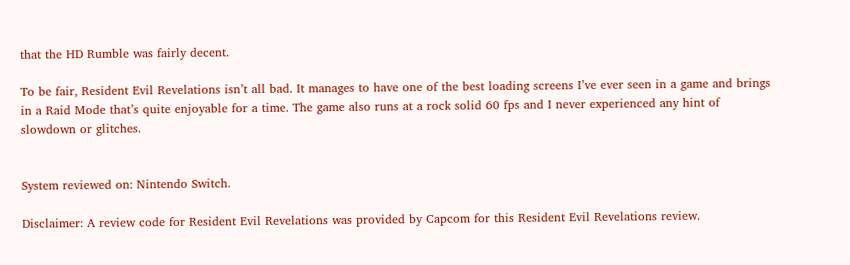that the HD Rumble was fairly decent.

To be fair, Resident Evil Revelations isn’t all bad. It manages to have one of the best loading screens I’ve ever seen in a game and brings in a Raid Mode that’s quite enjoyable for a time. The game also runs at a rock solid 60 fps and I never experienced any hint of slowdown or glitches.


System reviewed on: Nintendo Switch.

Disclaimer: A review code for Resident Evil Revelations was provided by Capcom for this Resident Evil Revelations review.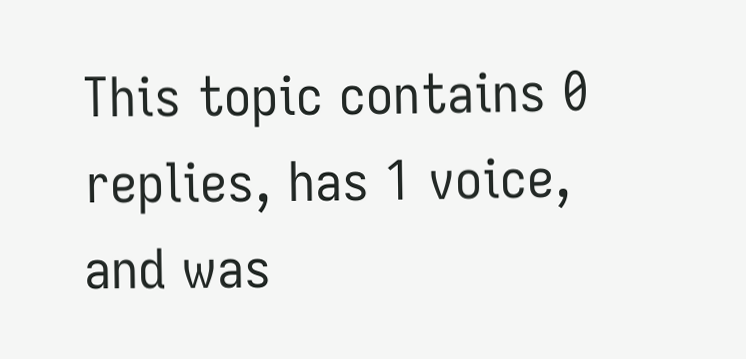This topic contains 0 replies, has 1 voice, and was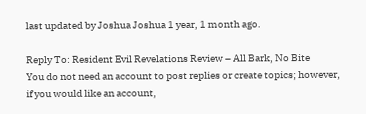last updated by Joshua Joshua 1 year, 1 month ago.

Reply To: Resident Evil Revelations Review – All Bark, No Bite
You do not need an account to post replies or create topics; however, if you would like an account,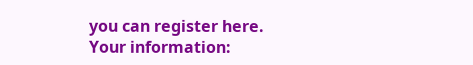you can register here.
Your information: